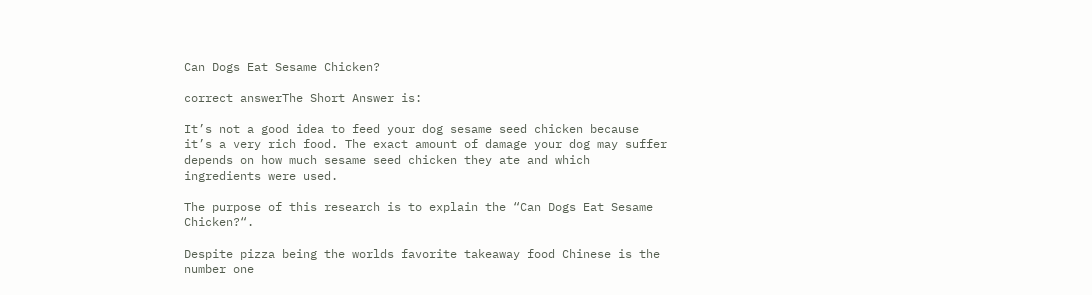Can Dogs Eat Sesame Chicken?

correct answerThe Short Answer is:

It’s not a good idea to feed your dog sesame seed chicken because it’s a very rich food. The exact amount of damage your dog may suffer depends on how much sesame seed chicken they ate and which ingredients were used.

The purpose of this research is to explain the “Can Dogs Eat Sesame Chicken?“.

Despite pizza being the worlds favorite takeaway food Chinese is the number one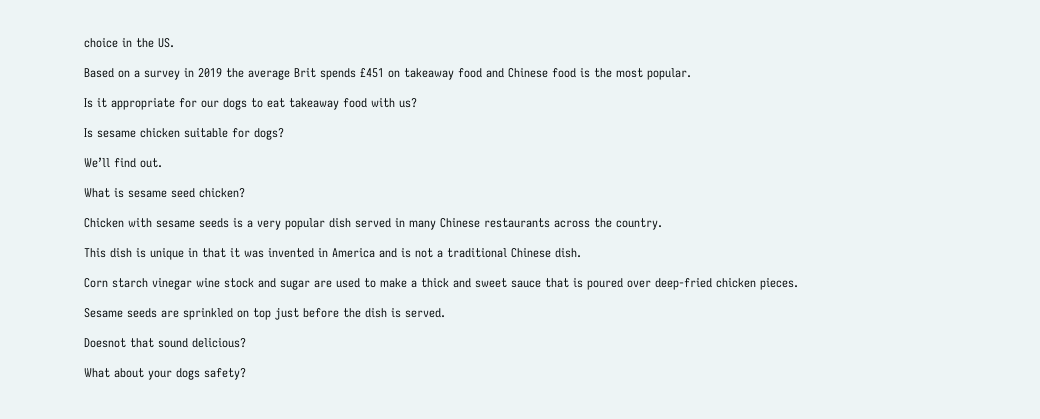choice in the US.

Based on a survey in 2019 the average Brit spends £451 on takeaway food and Chinese food is the most popular.

Is it appropriate for our dogs to eat takeaway food with us?

Is sesame chicken suitable for dogs?

We’ll find out.

What is sesame seed chicken?

Chicken with sesame seeds is a very popular dish served in many Chinese restaurants across the country.

This dish is unique in that it was invented in America and is not a traditional Chinese dish.

Corn starch vinegar wine stock and sugar are used to make a thick and sweet sauce that is poured over deep-fried chicken pieces.

Sesame seeds are sprinkled on top just before the dish is served.

Doesnot that sound delicious?

What about your dogs safety?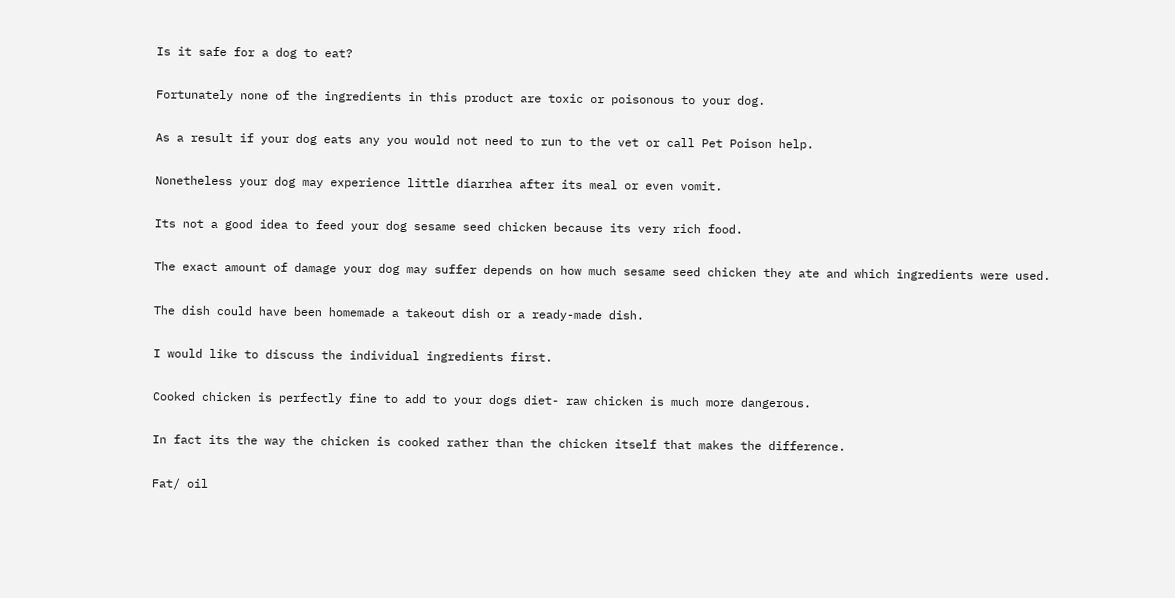Is it safe for a dog to eat?

Fortunately none of the ingredients in this product are toxic or poisonous to your dog.

As a result if your dog eats any you would not need to run to the vet or call Pet Poison help.

Nonetheless your dog may experience little diarrhea after its meal or even vomit.

Its not a good idea to feed your dog sesame seed chicken because its very rich food.

The exact amount of damage your dog may suffer depends on how much sesame seed chicken they ate and which ingredients were used.

The dish could have been homemade a takeout dish or a ready-made dish.

I would like to discuss the individual ingredients first.

Cooked chicken is perfectly fine to add to your dogs diet- raw chicken is much more dangerous.

In fact its the way the chicken is cooked rather than the chicken itself that makes the difference.

Fat/ oil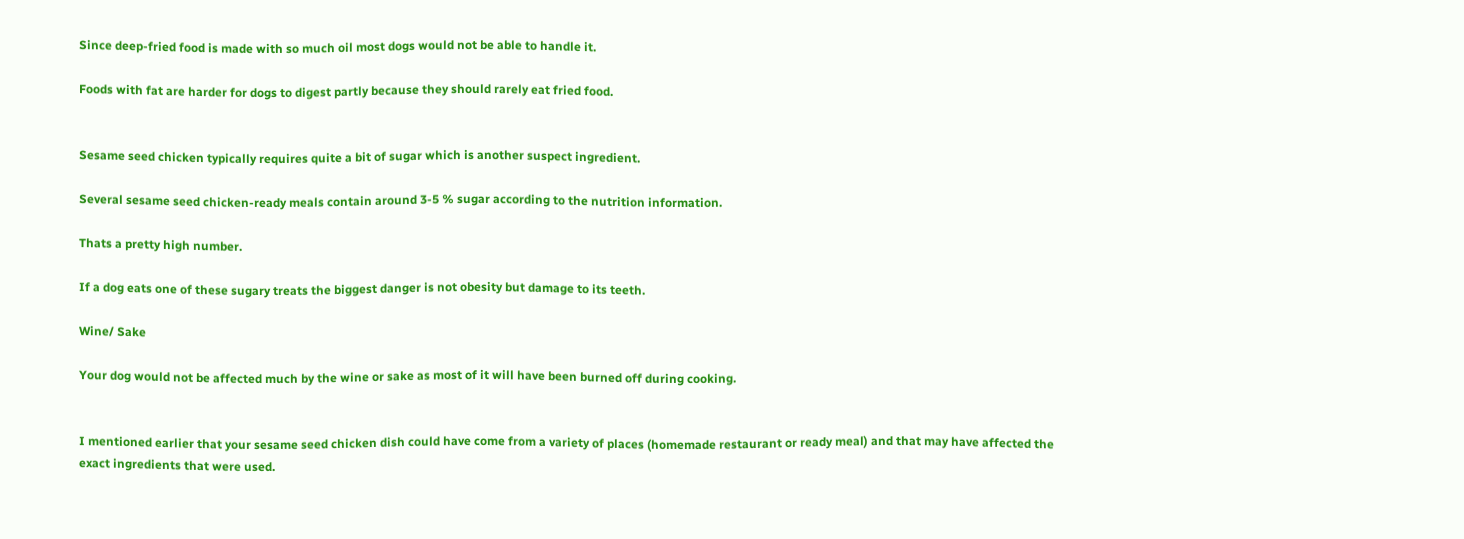Since deep-fried food is made with so much oil most dogs would not be able to handle it.

Foods with fat are harder for dogs to digest partly because they should rarely eat fried food.


Sesame seed chicken typically requires quite a bit of sugar which is another suspect ingredient.

Several sesame seed chicken-ready meals contain around 3-5 % sugar according to the nutrition information.

Thats a pretty high number.

If a dog eats one of these sugary treats the biggest danger is not obesity but damage to its teeth.

Wine/ Sake

Your dog would not be affected much by the wine or sake as most of it will have been burned off during cooking.


I mentioned earlier that your sesame seed chicken dish could have come from a variety of places (homemade restaurant or ready meal) and that may have affected the exact ingredients that were used.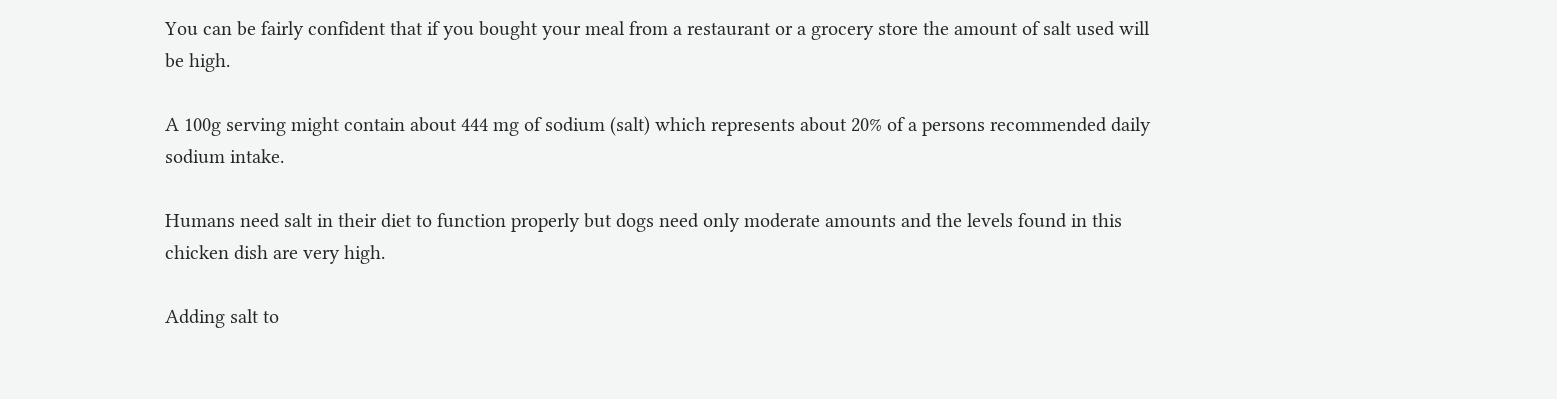You can be fairly confident that if you bought your meal from a restaurant or a grocery store the amount of salt used will be high.

A 100g serving might contain about 444 mg of sodium (salt) which represents about 20% of a persons recommended daily sodium intake.

Humans need salt in their diet to function properly but dogs need only moderate amounts and the levels found in this chicken dish are very high.

Adding salt to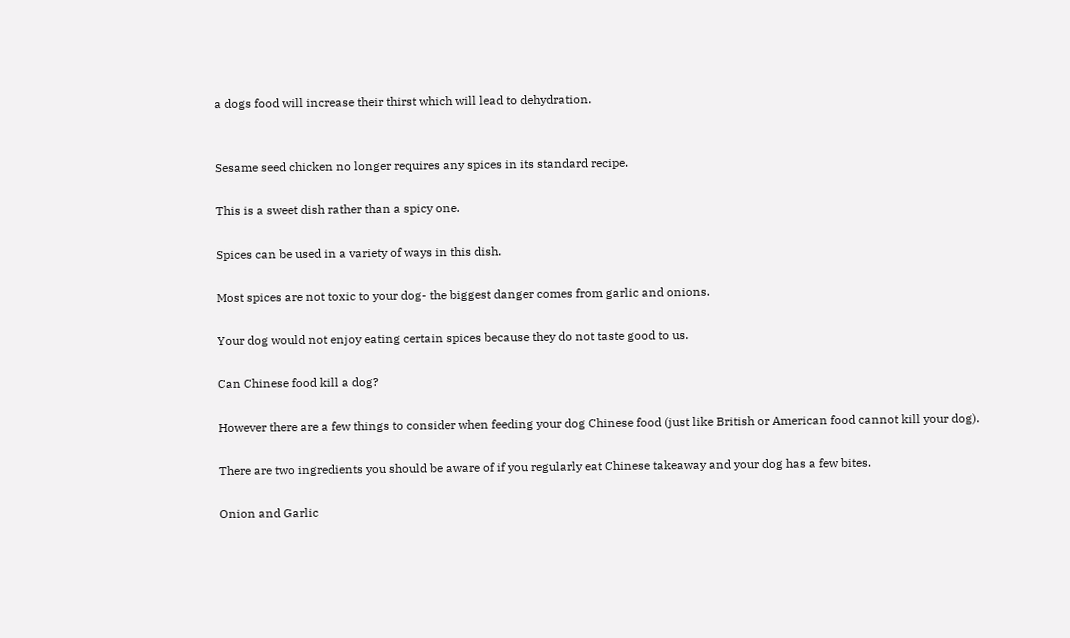a dogs food will increase their thirst which will lead to dehydration.


Sesame seed chicken no longer requires any spices in its standard recipe.

This is a sweet dish rather than a spicy one.

Spices can be used in a variety of ways in this dish.

Most spices are not toxic to your dog- the biggest danger comes from garlic and onions.

Your dog would not enjoy eating certain spices because they do not taste good to us.

Can Chinese food kill a dog?

However there are a few things to consider when feeding your dog Chinese food (just like British or American food cannot kill your dog).

There are two ingredients you should be aware of if you regularly eat Chinese takeaway and your dog has a few bites.

Onion and Garlic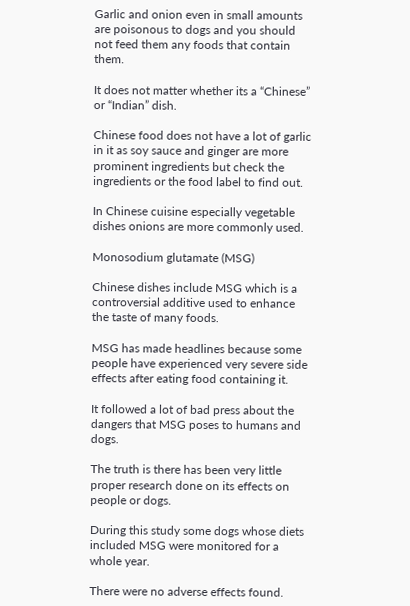Garlic and onion even in small amounts are poisonous to dogs and you should not feed them any foods that contain them.

It does not matter whether its a “Chinese” or “Indian” dish.

Chinese food does not have a lot of garlic in it as soy sauce and ginger are more prominent ingredients but check the ingredients or the food label to find out.

In Chinese cuisine especially vegetable dishes onions are more commonly used.

Monosodium glutamate (MSG)

Chinese dishes include MSG which is a controversial additive used to enhance the taste of many foods.

MSG has made headlines because some people have experienced very severe side effects after eating food containing it.

It followed a lot of bad press about the dangers that MSG poses to humans and dogs.

The truth is there has been very little proper research done on its effects on people or dogs.

During this study some dogs whose diets included MSG were monitored for a whole year.

There were no adverse effects found.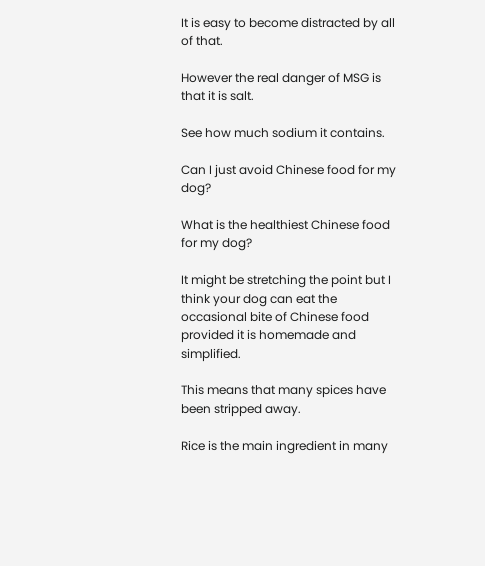It is easy to become distracted by all of that.

However the real danger of MSG is that it is salt.

See how much sodium it contains.

Can I just avoid Chinese food for my dog?

What is the healthiest Chinese food for my dog?

It might be stretching the point but I think your dog can eat the occasional bite of Chinese food provided it is homemade and simplified.

This means that many spices have been stripped away.

Rice is the main ingredient in many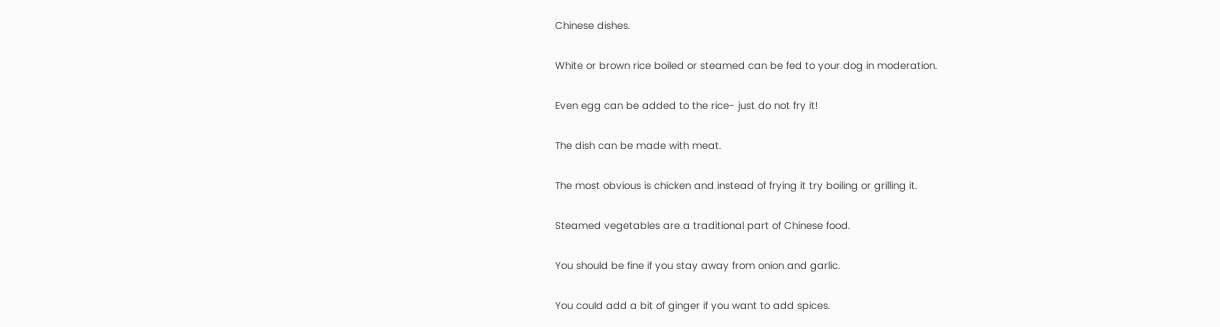Chinese dishes.

White or brown rice boiled or steamed can be fed to your dog in moderation.

Even egg can be added to the rice- just do not fry it!

The dish can be made with meat.

The most obvious is chicken and instead of frying it try boiling or grilling it.

Steamed vegetables are a traditional part of Chinese food.

You should be fine if you stay away from onion and garlic.

You could add a bit of ginger if you want to add spices.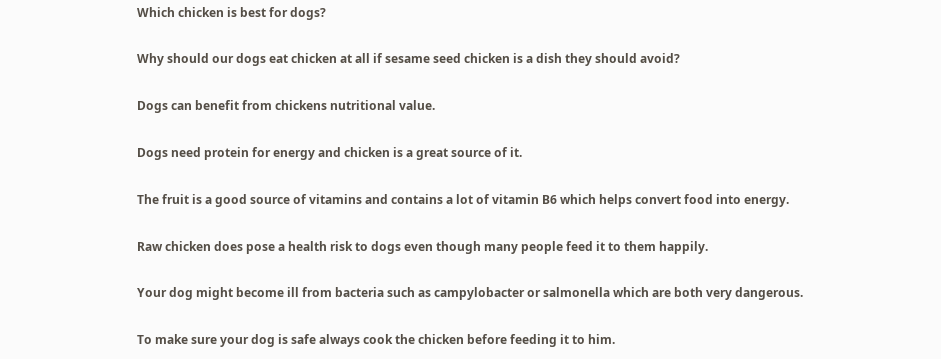Which chicken is best for dogs?

Why should our dogs eat chicken at all if sesame seed chicken is a dish they should avoid?

Dogs can benefit from chickens nutritional value.

Dogs need protein for energy and chicken is a great source of it.

The fruit is a good source of vitamins and contains a lot of vitamin B6 which helps convert food into energy.

Raw chicken does pose a health risk to dogs even though many people feed it to them happily.

Your dog might become ill from bacteria such as campylobacter or salmonella which are both very dangerous.

To make sure your dog is safe always cook the chicken before feeding it to him.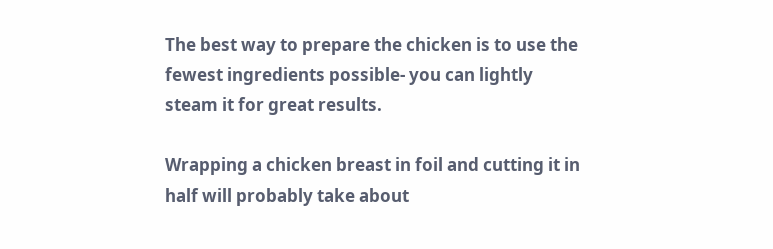The best way to prepare the chicken is to use the fewest ingredients possible- you can lightly steam it for great results.

Wrapping a chicken breast in foil and cutting it in half will probably take about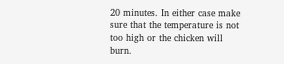20 minutes. In either case make sure that the temperature is not too high or the chicken will burn.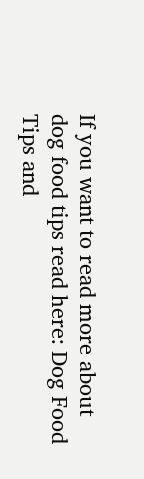If you want to read more about dog food tips read here: Dog Food Tips and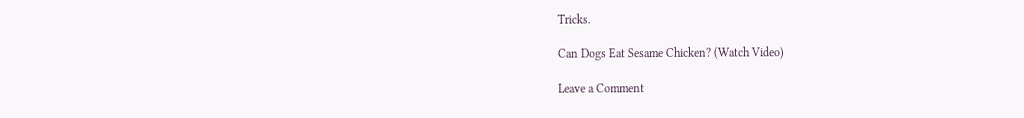Tricks.

Can Dogs Eat Sesame Chicken? (Watch Video)

Leave a Comment